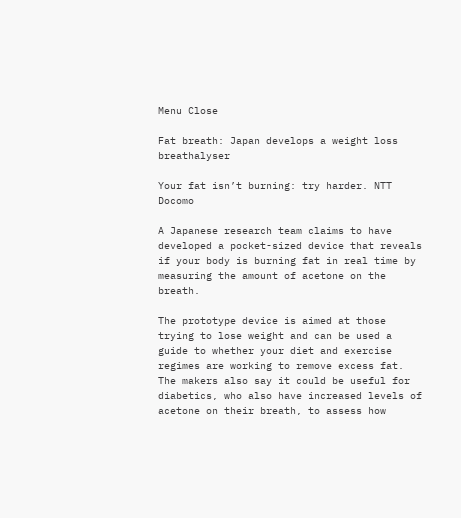Menu Close

Fat breath: Japan develops a weight loss breathalyser

Your fat isn’t burning: try harder. NTT Docomo

A Japanese research team claims to have developed a pocket-sized device that reveals if your body is burning fat in real time by measuring the amount of acetone on the breath.

The prototype device is aimed at those trying to lose weight and can be used a guide to whether your diet and exercise regimes are working to remove excess fat. The makers also say it could be useful for diabetics, who also have increased levels of acetone on their breath, to assess how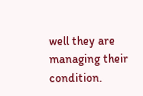well they are managing their condition.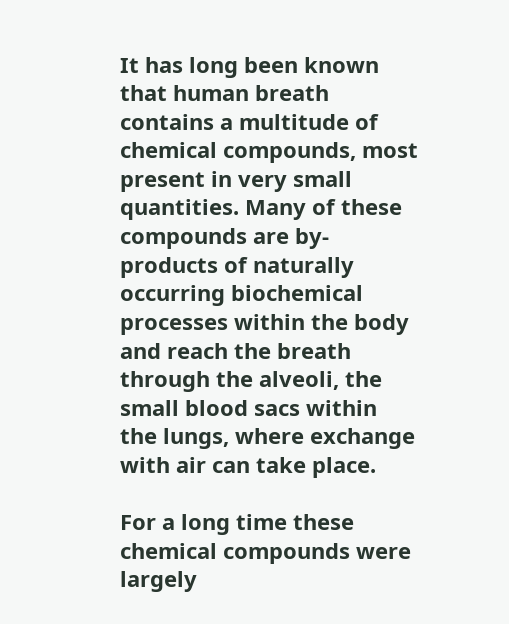It has long been known that human breath contains a multitude of chemical compounds, most present in very small quantities. Many of these compounds are by-products of naturally occurring biochemical processes within the body and reach the breath through the alveoli, the small blood sacs within the lungs, where exchange with air can take place.

For a long time these chemical compounds were largely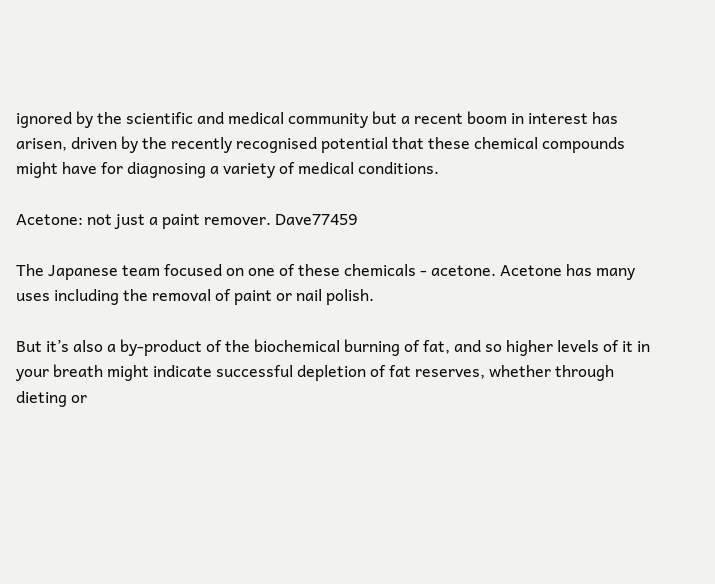ignored by the scientific and medical community but a recent boom in interest has arisen, driven by the recently recognised potential that these chemical compounds might have for diagnosing a variety of medical conditions.

Acetone: not just a paint remover. Dave77459

The Japanese team focused on one of these chemicals - acetone. Acetone has many uses including the removal of paint or nail polish.

But it’s also a by-product of the biochemical burning of fat, and so higher levels of it in your breath might indicate successful depletion of fat reserves, whether through dieting or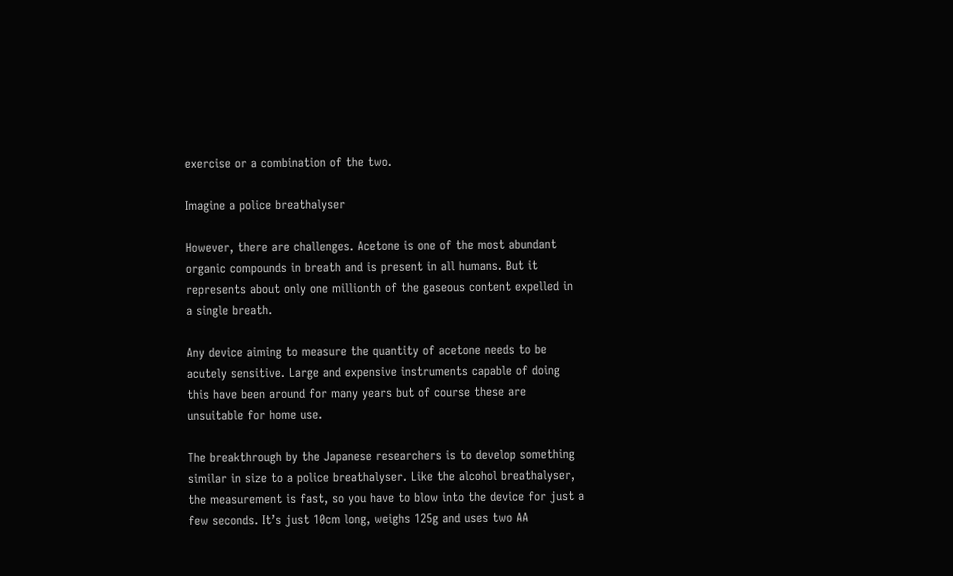exercise or a combination of the two.

Imagine a police breathalyser

However, there are challenges. Acetone is one of the most abundant organic compounds in breath and is present in all humans. But it represents about only one millionth of the gaseous content expelled in a single breath.

Any device aiming to measure the quantity of acetone needs to be acutely sensitive. Large and expensive instruments capable of doing this have been around for many years but of course these are unsuitable for home use.

The breakthrough by the Japanese researchers is to develop something similar in size to a police breathalyser. Like the alcohol breathalyser, the measurement is fast, so you have to blow into the device for just a few seconds. It’s just 10cm long, weighs 125g and uses two AA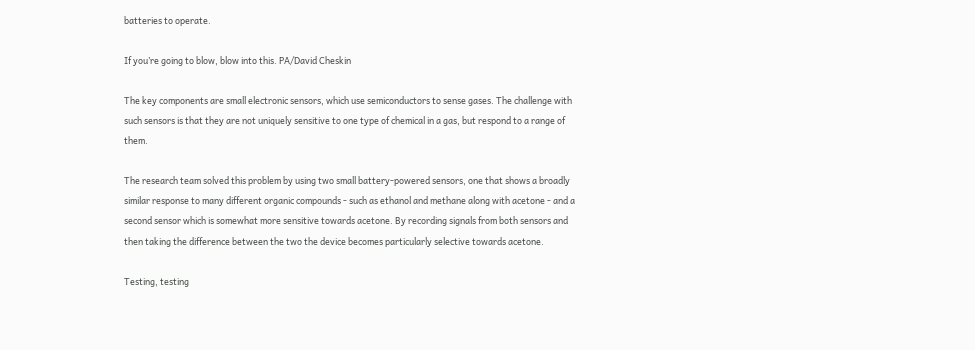batteries to operate.

If you’re going to blow, blow into this. PA/David Cheskin

The key components are small electronic sensors, which use semiconductors to sense gases. The challenge with such sensors is that they are not uniquely sensitive to one type of chemical in a gas, but respond to a range of them.

The research team solved this problem by using two small battery-powered sensors, one that shows a broadly similar response to many different organic compounds - such as ethanol and methane along with acetone - and a second sensor which is somewhat more sensitive towards acetone. By recording signals from both sensors and then taking the difference between the two the device becomes particularly selective towards acetone.

Testing, testing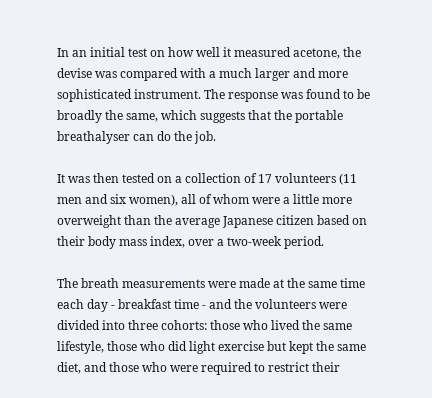In an initial test on how well it measured acetone, the devise was compared with a much larger and more sophisticated instrument. The response was found to be broadly the same, which suggests that the portable breathalyser can do the job.

It was then tested on a collection of 17 volunteers (11 men and six women), all of whom were a little more overweight than the average Japanese citizen based on their body mass index, over a two-week period.

The breath measurements were made at the same time each day - breakfast time - and the volunteers were divided into three cohorts: those who lived the same lifestyle, those who did light exercise but kept the same diet, and those who were required to restrict their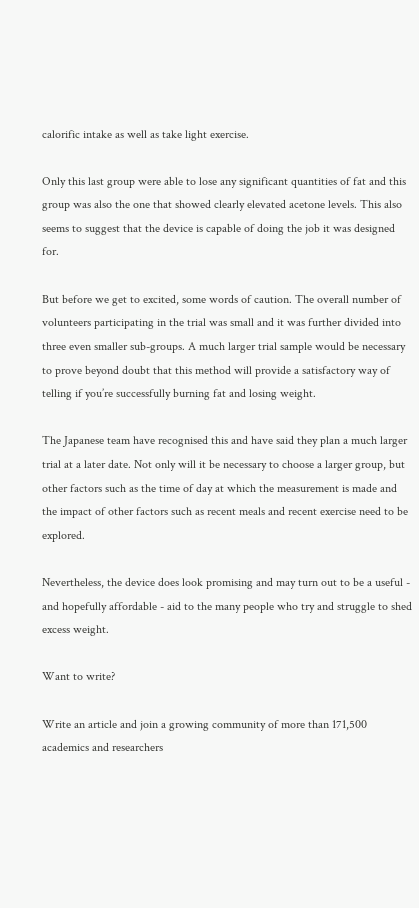calorific intake as well as take light exercise.

Only this last group were able to lose any significant quantities of fat and this group was also the one that showed clearly elevated acetone levels. This also seems to suggest that the device is capable of doing the job it was designed for.

But before we get to excited, some words of caution. The overall number of volunteers participating in the trial was small and it was further divided into three even smaller sub-groups. A much larger trial sample would be necessary to prove beyond doubt that this method will provide a satisfactory way of telling if you’re successfully burning fat and losing weight.

The Japanese team have recognised this and have said they plan a much larger trial at a later date. Not only will it be necessary to choose a larger group, but other factors such as the time of day at which the measurement is made and the impact of other factors such as recent meals and recent exercise need to be explored.

Nevertheless, the device does look promising and may turn out to be a useful - and hopefully affordable - aid to the many people who try and struggle to shed excess weight.

Want to write?

Write an article and join a growing community of more than 171,500 academics and researchers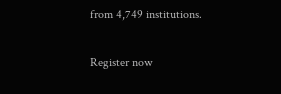from 4,749 institutions.

Register now